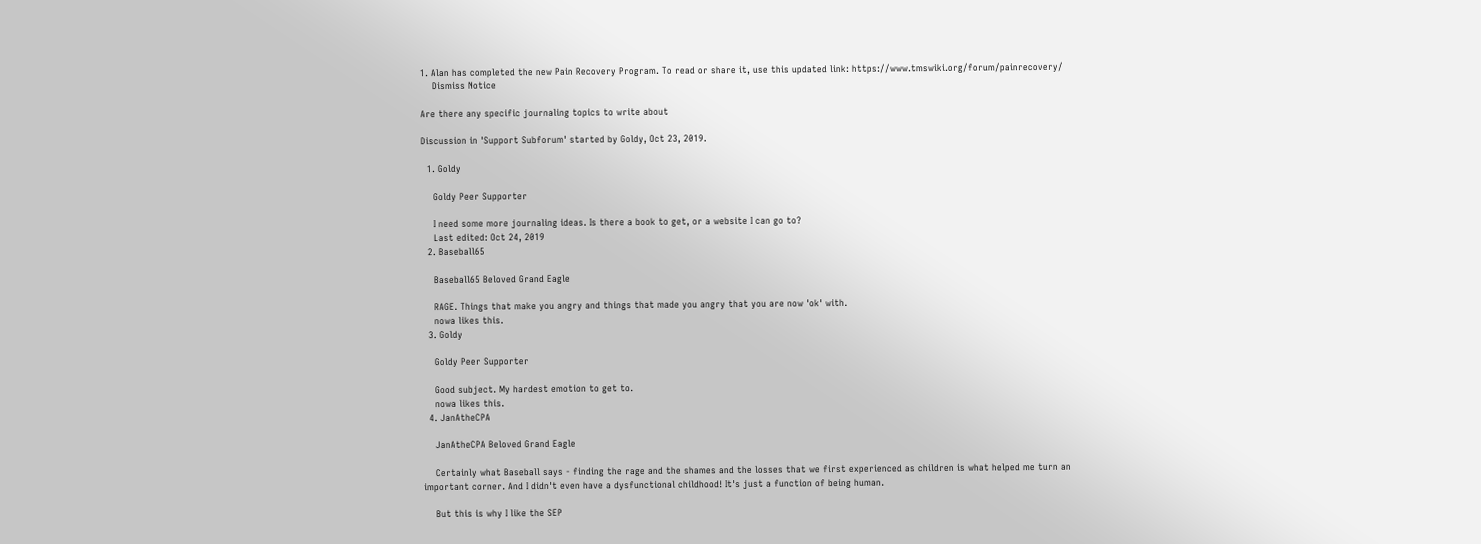1. Alan has completed the new Pain Recovery Program. To read or share it, use this updated link: https://www.tmswiki.org/forum/painrecovery/
    Dismiss Notice

Are there any specific journaling topics to write about

Discussion in 'Support Subforum' started by Goldy, Oct 23, 2019.

  1. Goldy

    Goldy Peer Supporter

    I need some more journaling ideas. Is there a book to get, or a website I can go to?
    Last edited: Oct 24, 2019
  2. Baseball65

    Baseball65 Beloved Grand Eagle

    RAGE. Things that make you angry and things that made you angry that you are now 'ok' with.
    nowa likes this.
  3. Goldy

    Goldy Peer Supporter

    Good subject. My hardest emotion to get to.
    nowa likes this.
  4. JanAtheCPA

    JanAtheCPA Beloved Grand Eagle

    Certainly what Baseball says - finding the rage and the shames and the losses that we first experienced as children is what helped me turn an important corner. And I didn't even have a dysfunctional childhood! It's just a function of being human.

    But this is why I like the SEP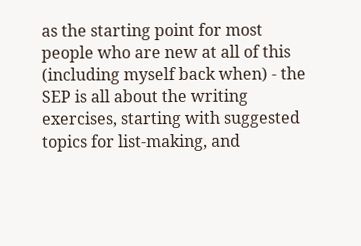as the starting point for most people who are new at all of this (including myself back when) - the SEP is all about the writing exercises, starting with suggested topics for list-making, and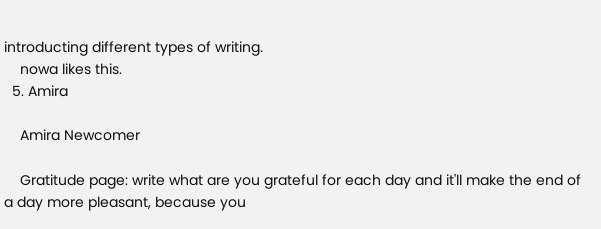introducting different types of writing.
    nowa likes this.
  5. Amira

    Amira Newcomer

    Gratitude page: write what are you grateful for each day and it'll make the end of a day more pleasant, because you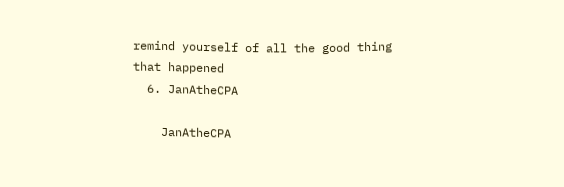remind yourself of all the good thing that happened
  6. JanAtheCPA

    JanAtheCPA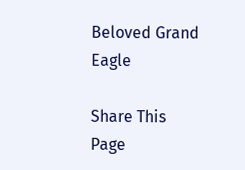Beloved Grand Eagle

Share This Page